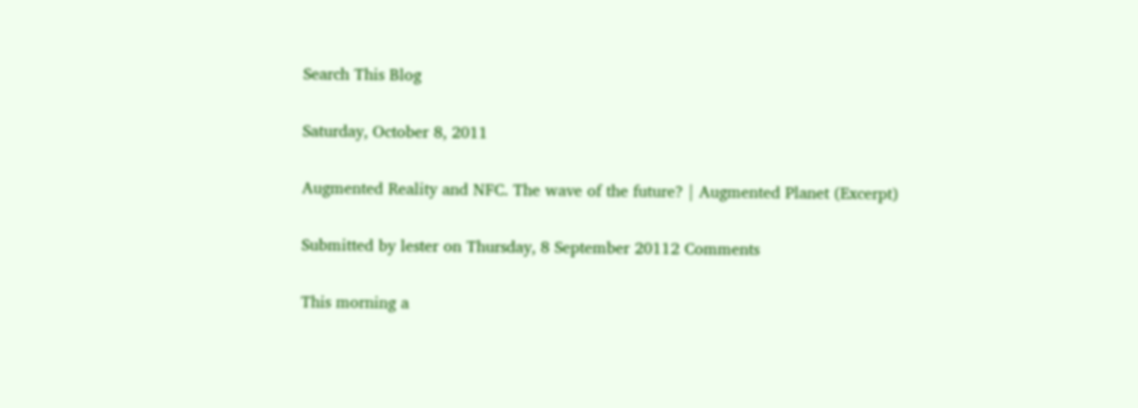Search This Blog

Saturday, October 8, 2011

Augmented Reality and NFC. The wave of the future? | Augmented Planet (Excerpt)

Submitted by lester on Thursday, 8 September 20112 Comments

This morning a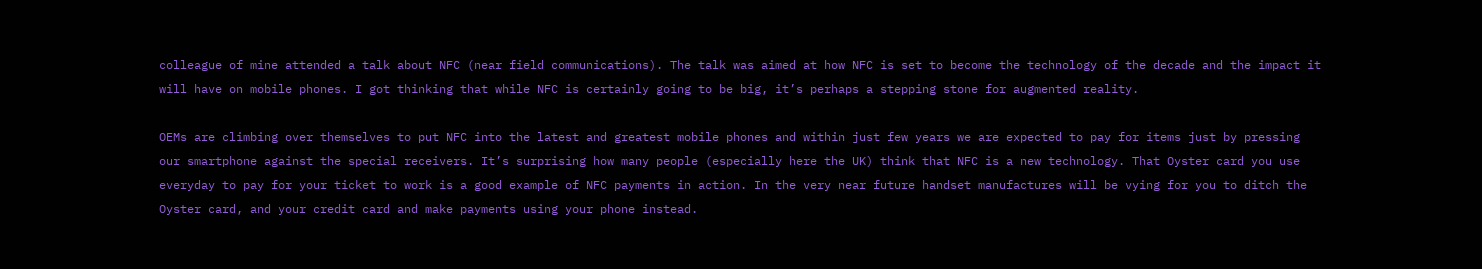colleague of mine attended a talk about NFC (near field communications). The talk was aimed at how NFC is set to become the technology of the decade and the impact it will have on mobile phones. I got thinking that while NFC is certainly going to be big, it’s perhaps a stepping stone for augmented reality.

OEMs are climbing over themselves to put NFC into the latest and greatest mobile phones and within just few years we are expected to pay for items just by pressing our smartphone against the special receivers. It’s surprising how many people (especially here the UK) think that NFC is a new technology. That Oyster card you use everyday to pay for your ticket to work is a good example of NFC payments in action. In the very near future handset manufactures will be vying for you to ditch the Oyster card, and your credit card and make payments using your phone instead.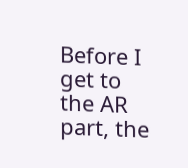Before I get to the AR part, the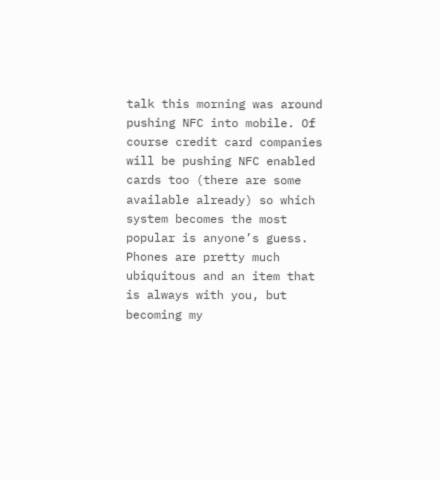talk this morning was around pushing NFC into mobile. Of course credit card companies will be pushing NFC enabled cards too (there are some available already) so which system becomes the most popular is anyone’s guess. Phones are pretty much ubiquitous and an item that is always with you, but becoming my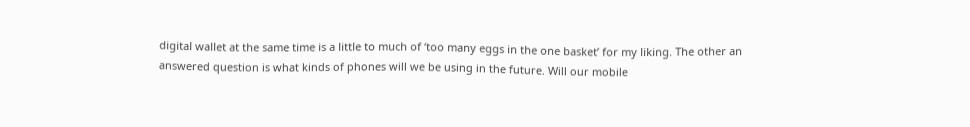digital wallet at the same time is a little to much of ‘too many eggs in the one basket’ for my liking. The other an answered question is what kinds of phones will we be using in the future. Will our mobile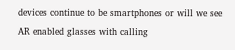devices continue to be smartphones or will we see AR enabled glasses with calling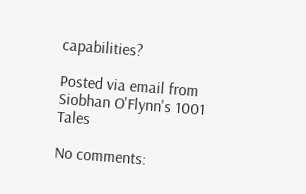capabilities?

Posted via email from Siobhan O'Flynn's 1001 Tales

No comments: